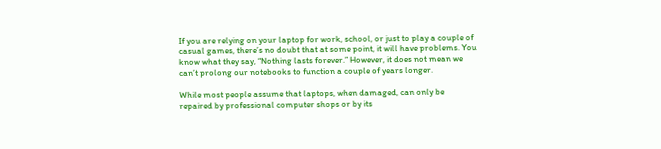If you are relying on your laptop for work, school, or just to play a couple of casual games, there’s no doubt that at some point, it will have problems. You know what they say, “Nothing lasts forever.” However, it does not mean we can’t prolong our notebooks to function a couple of years longer.

While most people assume that laptops, when damaged, can only be repaired by professional computer shops or by its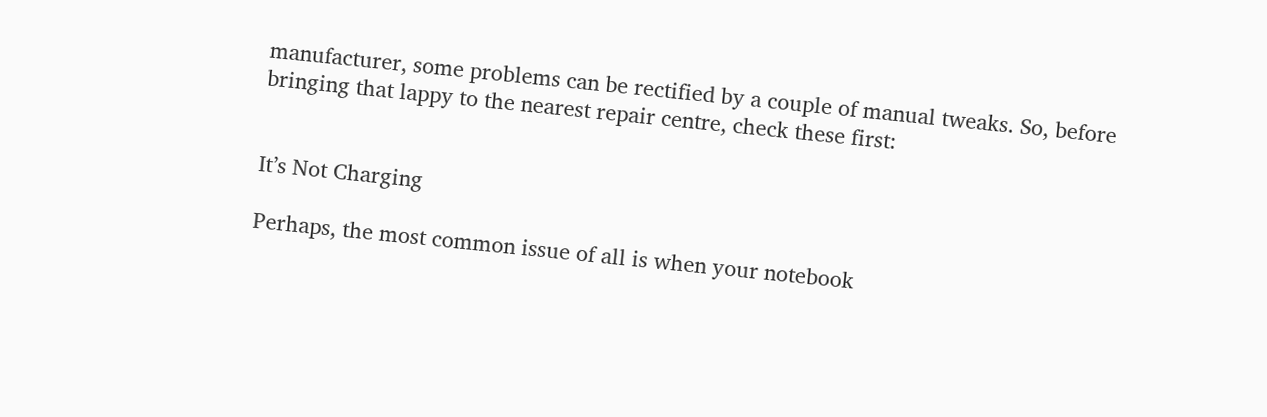manufacturer, some problems can be rectified by a couple of manual tweaks. So, before bringing that lappy to the nearest repair centre, check these first:


It’s Not Charging

Perhaps, the most common issue of all is when your notebook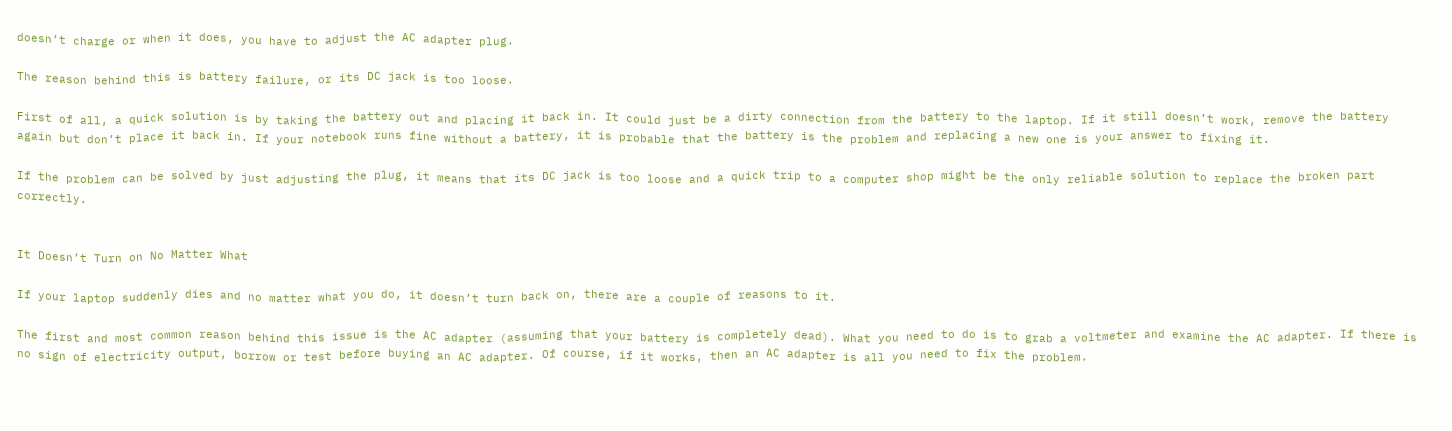doesn’t charge or when it does, you have to adjust the AC adapter plug.

The reason behind this is battery failure, or its DC jack is too loose.

First of all, a quick solution is by taking the battery out and placing it back in. It could just be a dirty connection from the battery to the laptop. If it still doesn’t work, remove the battery again but don’t place it back in. If your notebook runs fine without a battery, it is probable that the battery is the problem and replacing a new one is your answer to fixing it.

If the problem can be solved by just adjusting the plug, it means that its DC jack is too loose and a quick trip to a computer shop might be the only reliable solution to replace the broken part correctly.


It Doesn’t Turn on No Matter What

If your laptop suddenly dies and no matter what you do, it doesn’t turn back on, there are a couple of reasons to it.

The first and most common reason behind this issue is the AC adapter (assuming that your battery is completely dead). What you need to do is to grab a voltmeter and examine the AC adapter. If there is no sign of electricity output, borrow or test before buying an AC adapter. Of course, if it works, then an AC adapter is all you need to fix the problem.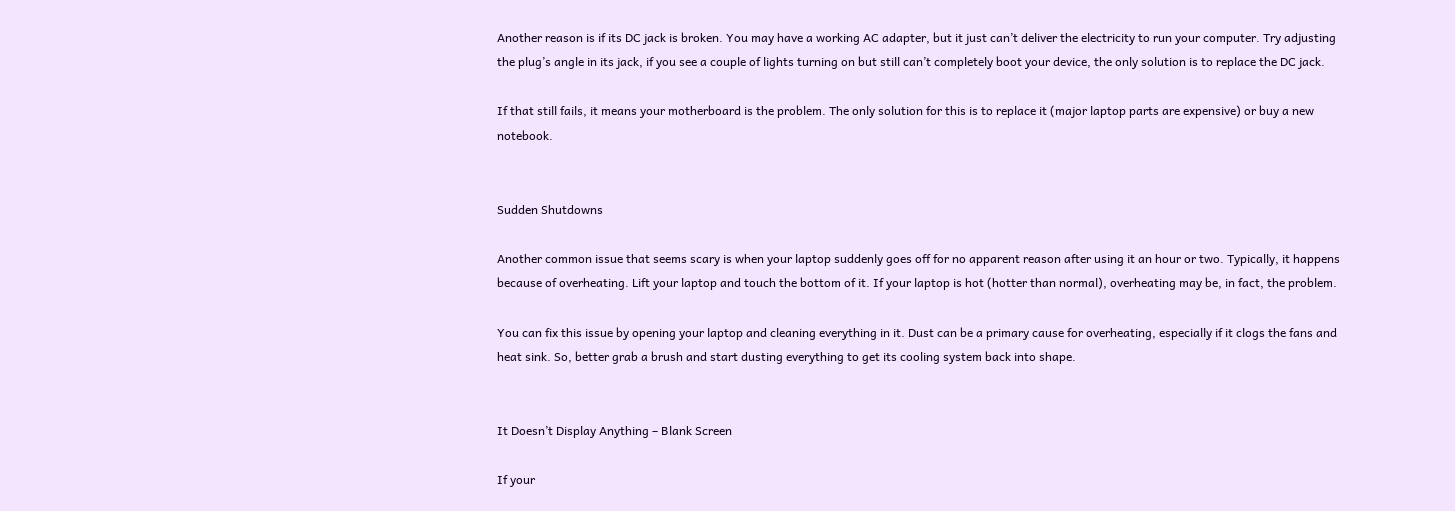Another reason is if its DC jack is broken. You may have a working AC adapter, but it just can’t deliver the electricity to run your computer. Try adjusting the plug’s angle in its jack, if you see a couple of lights turning on but still can’t completely boot your device, the only solution is to replace the DC jack.

If that still fails, it means your motherboard is the problem. The only solution for this is to replace it (major laptop parts are expensive) or buy a new notebook.


Sudden Shutdowns

Another common issue that seems scary is when your laptop suddenly goes off for no apparent reason after using it an hour or two. Typically, it happens because of overheating. Lift your laptop and touch the bottom of it. If your laptop is hot (hotter than normal), overheating may be, in fact, the problem.

You can fix this issue by opening your laptop and cleaning everything in it. Dust can be a primary cause for overheating, especially if it clogs the fans and heat sink. So, better grab a brush and start dusting everything to get its cooling system back into shape.


It Doesn’t Display Anything – Blank Screen

If your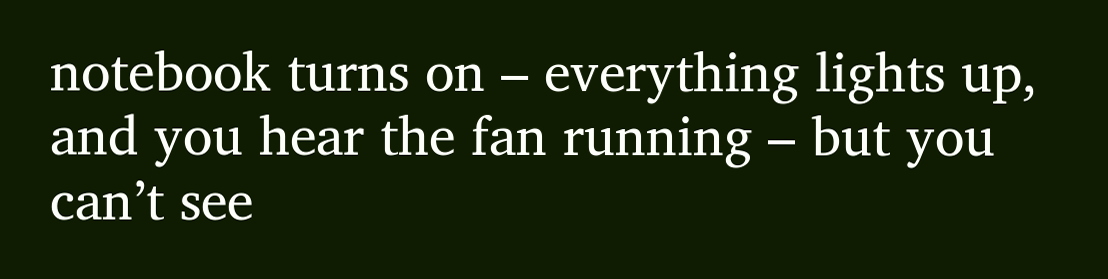notebook turns on – everything lights up, and you hear the fan running – but you can’t see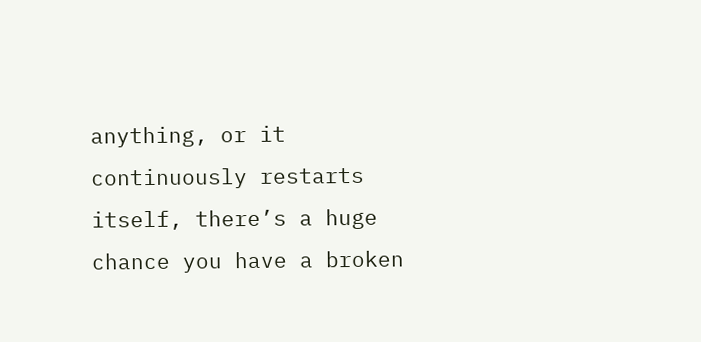anything, or it continuously restarts itself, there’s a huge chance you have a broken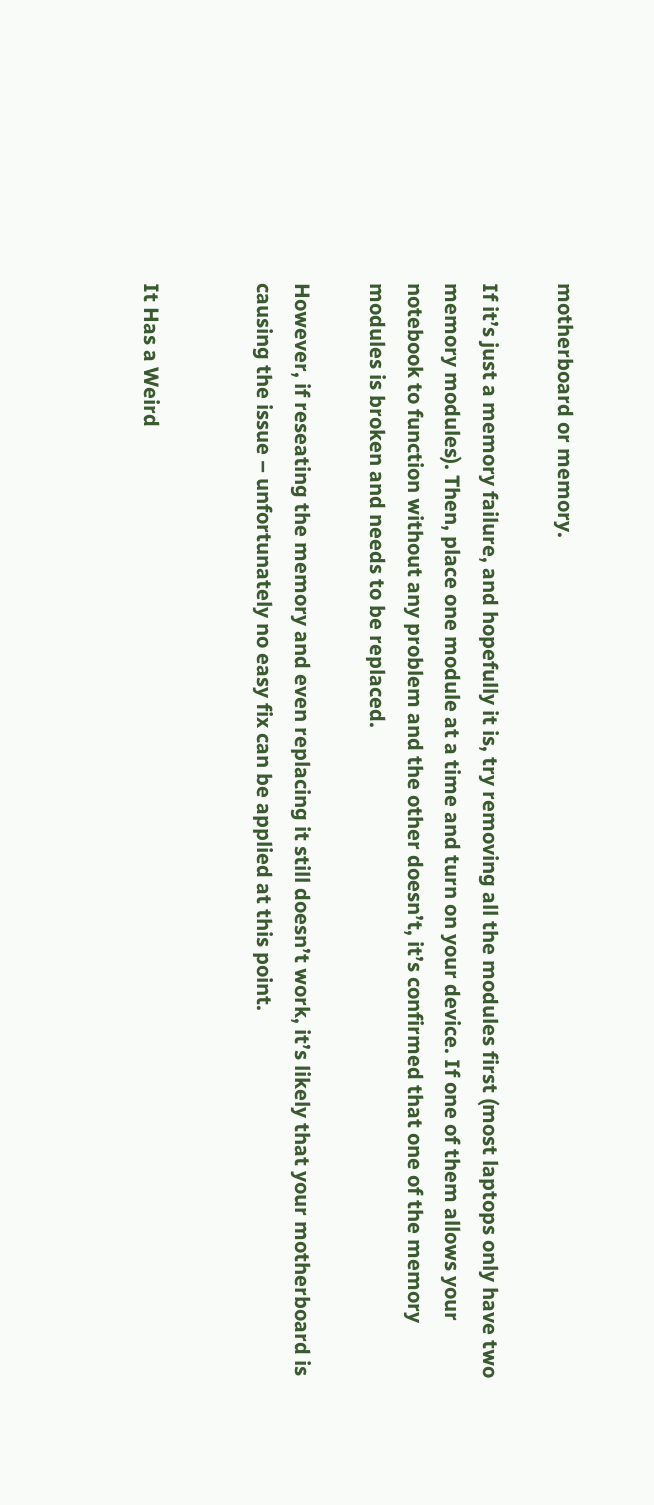motherboard or memory.

If it’s just a memory failure, and hopefully it is, try removing all the modules first (most laptops only have two memory modules). Then, place one module at a time and turn on your device. If one of them allows your notebook to function without any problem and the other doesn’t, it’s confirmed that one of the memory modules is broken and needs to be replaced.

However, if reseating the memory and even replacing it still doesn’t work, it’s likely that your motherboard is causing the issue – unfortunately no easy fix can be applied at this point.


It Has a Weird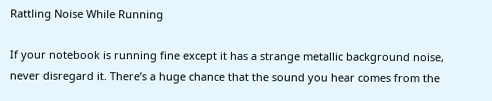Rattling Noise While Running

If your notebook is running fine except it has a strange metallic background noise, never disregard it. There’s a huge chance that the sound you hear comes from the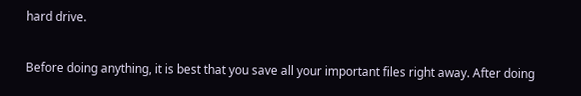hard drive.

Before doing anything, it is best that you save all your important files right away. After doing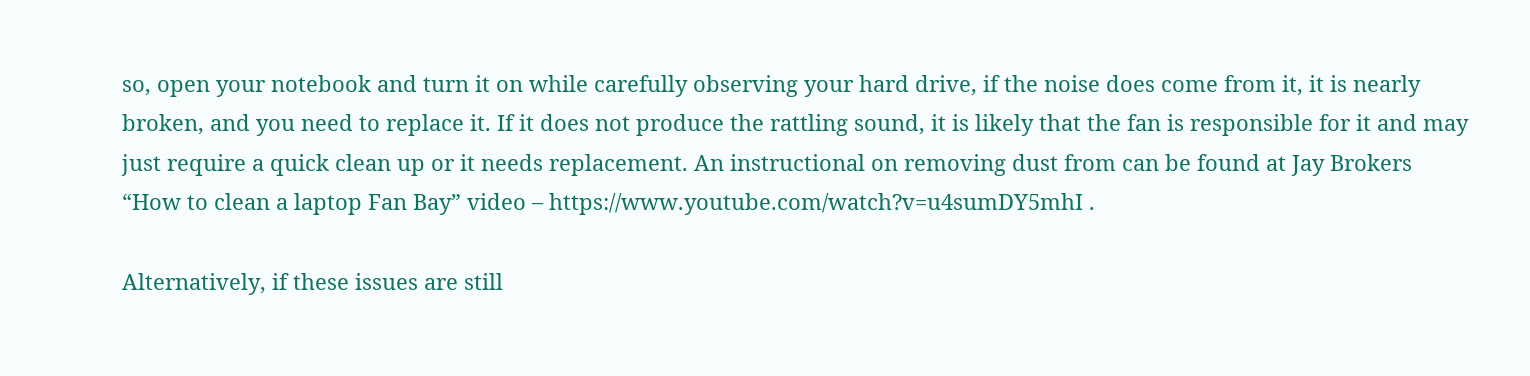so, open your notebook and turn it on while carefully observing your hard drive, if the noise does come from it, it is nearly broken, and you need to replace it. If it does not produce the rattling sound, it is likely that the fan is responsible for it and may just require a quick clean up or it needs replacement. An instructional on removing dust from can be found at Jay Brokers “How to clean a laptop Fan Bay” video – https://www.youtube.com/watch?v=u4sumDY5mhI .

Alternatively, if these issues are still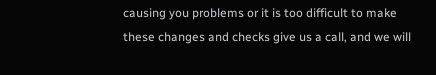causing you problems or it is too difficult to make these changes and checks give us a call, and we will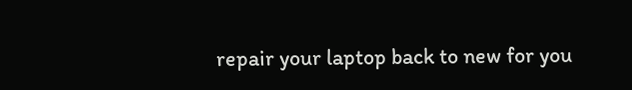repair your laptop back to new for you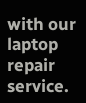with our laptop repair service.